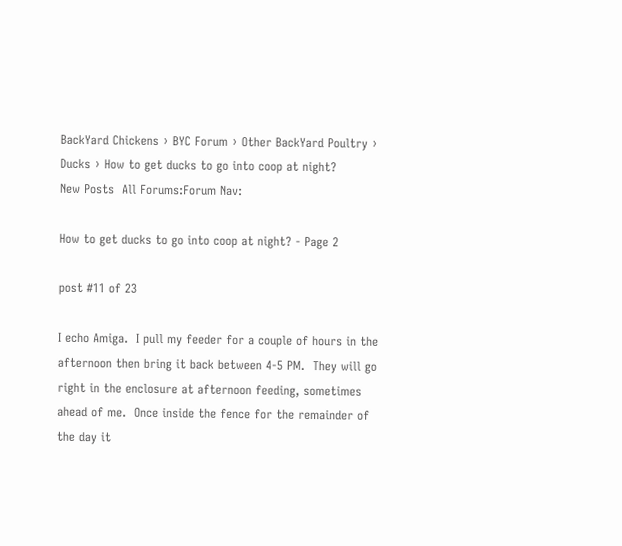BackYard Chickens › BYC Forum › Other BackYard Poultry › Ducks › How to get ducks to go into coop at night?
New Posts  All Forums:Forum Nav:

How to get ducks to go into coop at night? - Page 2

post #11 of 23

I echo Amiga.  I pull my feeder for a couple of hours in the afternoon then bring it back between 4-5 PM.  They will go right in the enclosure at afternoon feeding, sometimes ahead of me.  Once inside the fence for the remainder of the day it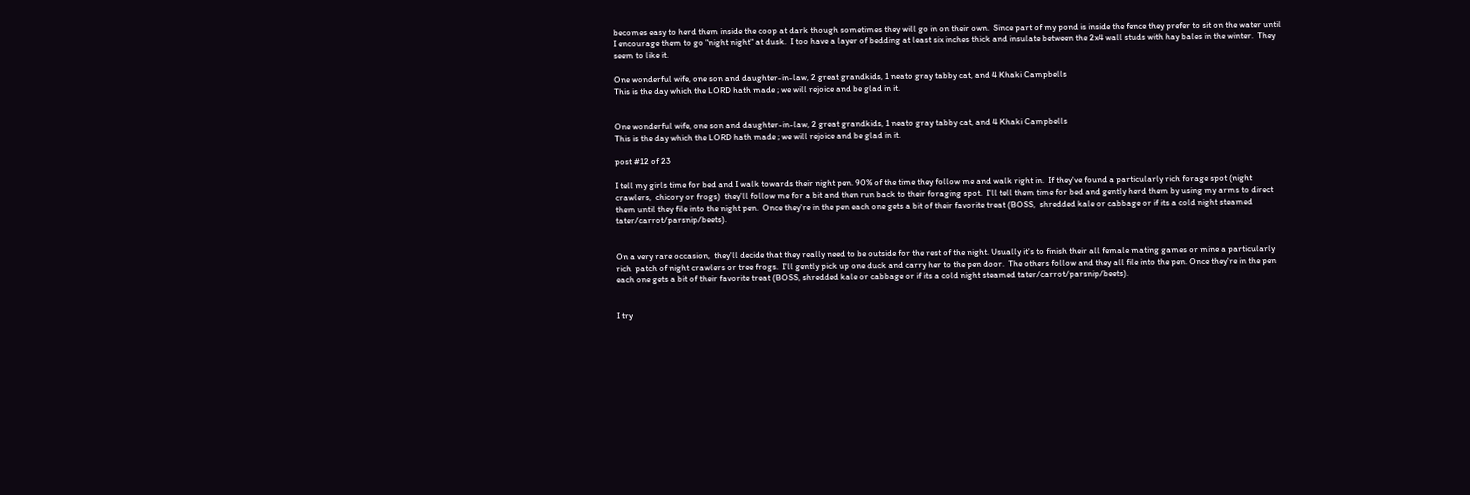becomes easy to herd them inside the coop at dark though sometimes they will go in on their own.  Since part of my pond is inside the fence they prefer to sit on the water until I encourage them to go "night night" at dusk.  I too have a layer of bedding at least six inches thick and insulate between the 2x4 wall studs with hay bales in the winter.  They seem to like it.

One wonderful wife, one son and daughter-in-law, 2 great grandkids, 1 neato gray tabby cat, and 4 Khaki Campbells
This is the day which the LORD hath made ; we will rejoice and be glad in it.


One wonderful wife, one son and daughter-in-law, 2 great grandkids, 1 neato gray tabby cat, and 4 Khaki Campbells
This is the day which the LORD hath made ; we will rejoice and be glad in it.

post #12 of 23

I tell my girls time for bed and I walk towards their night pen. 90% of the time they follow me and walk right in.  If they've found a particularly rich forage spot (night crawlers,  chicory or frogs)  they'll follow me for a bit and then run back to their foraging spot.  I'll tell them time for bed and gently herd them by using my arms to direct them until they file into the night pen.  Once they're in the pen each one gets a bit of their favorite treat (BOSS,  shredded kale or cabbage or if its a cold night steamed tater/carrot/parsnip/beets).


On a very rare occasion,  they'll decide that they really need to be outside for the rest of the night. Usually it's to finish their all female mating games or mine a particularly rich  patch of night crawlers or tree frogs.  I'll gently pick up one duck and carry her to the pen door.  The others follow and they all file into the pen. Once they're in the pen each one gets a bit of their favorite treat (BOSS, shredded kale or cabbage or if its a cold night steamed tater/carrot/parsnip/beets).


I try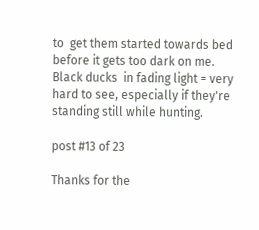to  get them started towards bed before it gets too dark on me.  Black ducks  in fading light = very hard to see, especially if they're standing still while hunting.

post #13 of 23

Thanks for the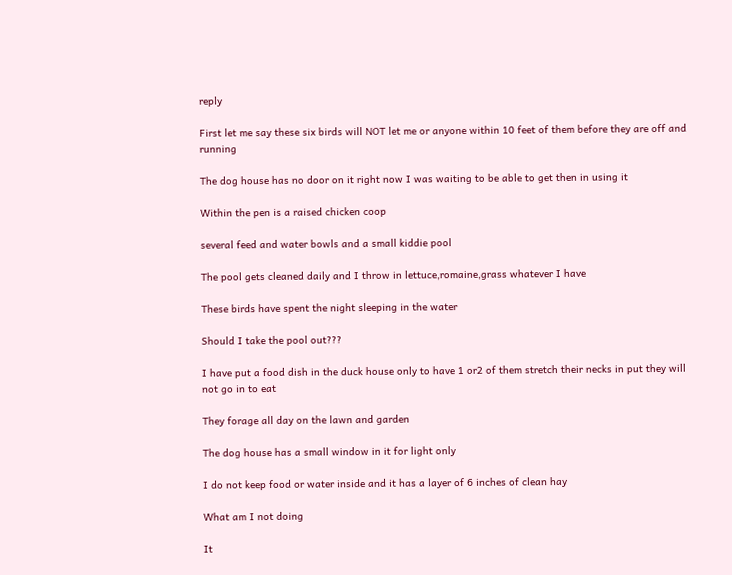reply

First let me say these six birds will NOT let me or anyone within 10 feet of them before they are off and running

The dog house has no door on it right now I was waiting to be able to get then in using it

Within the pen is a raised chicken coop

several feed and water bowls and a small kiddie pool

The pool gets cleaned daily and I throw in lettuce,romaine,grass whatever I have

These birds have spent the night sleeping in the water

Should I take the pool out???

I have put a food dish in the duck house only to have 1 or2 of them stretch their necks in put they will not go in to eat

They forage all day on the lawn and garden

The dog house has a small window in it for light only

I do not keep food or water inside and it has a layer of 6 inches of clean hay

What am I not doing

It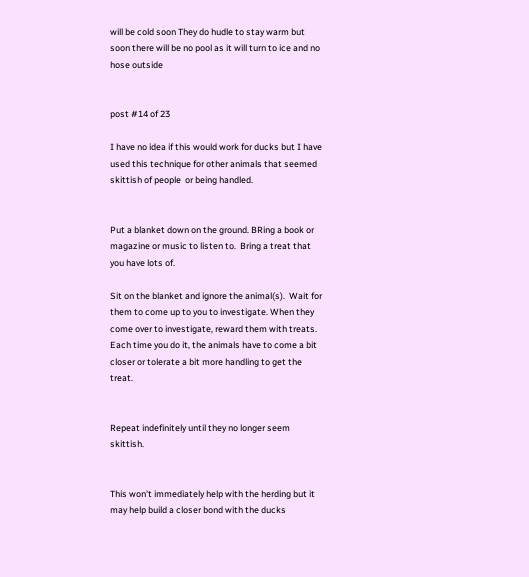will be cold soon They do hudle to stay warm but soon there will be no pool as it will turn to ice and no hose outside


post #14 of 23

I have no idea if this would work for ducks but I have used this technique for other animals that seemed skittish of people  or being handled.


Put a blanket down on the ground. BRing a book or magazine or music to listen to.  Bring a treat that you have lots of.

Sit on the blanket and ignore the animal(s).  Wait for them to come up to you to investigate. When they come over to investigate, reward them with treats.  Each time you do it, the animals have to come a bit closer or tolerate a bit more handling to get the treat.


Repeat indefinitely until they no longer seem skittish.


This won't immediately help with the herding but it may help build a closer bond with the ducks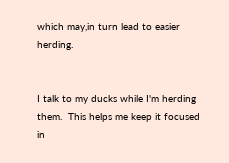which may,in turn lead to easier herding.


I talk to my ducks while I'm herding them.  This helps me keep it focused in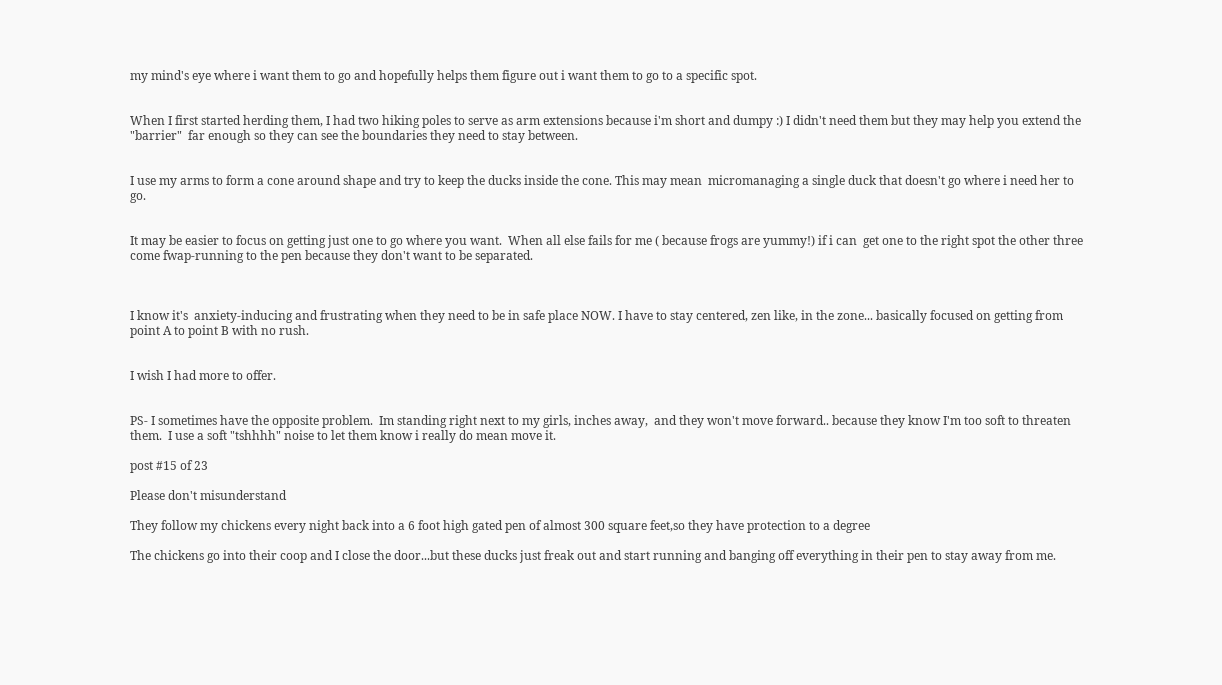my mind's eye where i want them to go and hopefully helps them figure out i want them to go to a specific spot.


When I first started herding them, I had two hiking poles to serve as arm extensions because i'm short and dumpy :) I didn't need them but they may help you extend the  "barrier"  far enough so they can see the boundaries they need to stay between.


I use my arms to form a cone around shape and try to keep the ducks inside the cone. This may mean  micromanaging a single duck that doesn't go where i need her to go.


It may be easier to focus on getting just one to go where you want.  When all else fails for me ( because frogs are yummy!) if i can  get one to the right spot the other three come fwap-running to the pen because they don't want to be separated.



I know it's  anxiety-inducing and frustrating when they need to be in safe place NOW. I have to stay centered, zen like, in the zone... basically focused on getting from point A to point B with no rush.


I wish I had more to offer.


PS- I sometimes have the opposite problem.  Im standing right next to my girls, inches away,  and they won't move forward.. because they know I'm too soft to threaten them.  I use a soft "tshhhh" noise to let them know i really do mean move it.

post #15 of 23

Please don't misunderstand

They follow my chickens every night back into a 6 foot high gated pen of almost 300 square feet,so they have protection to a degree

The chickens go into their coop and I close the door...but these ducks just freak out and start running and banging off everything in their pen to stay away from me.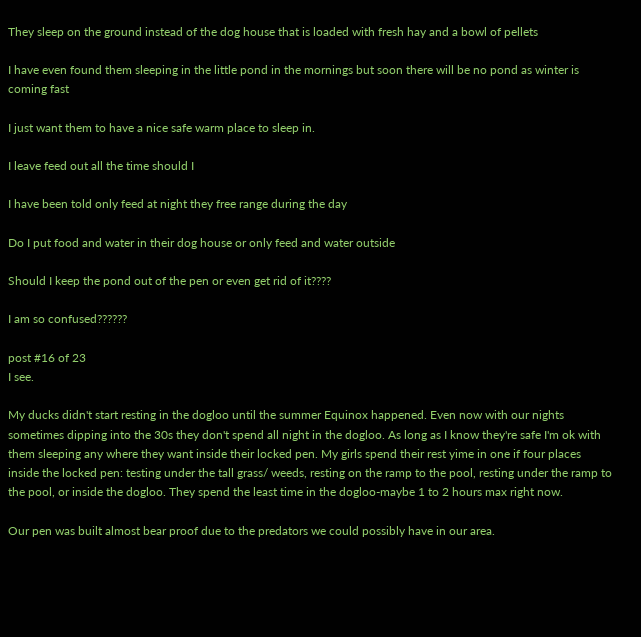They sleep on the ground instead of the dog house that is loaded with fresh hay and a bowl of pellets

I have even found them sleeping in the little pond in the mornings but soon there will be no pond as winter is coming fast

I just want them to have a nice safe warm place to sleep in.

I leave feed out all the time should I

I have been told only feed at night they free range during the day

Do I put food and water in their dog house or only feed and water outside

Should I keep the pond out of the pen or even get rid of it????

I am so confused??????

post #16 of 23
I see.

My ducks didn't start resting in the dogloo until the summer Equinox happened. Even now with our nights sometimes dipping into the 30s they don't spend all night in the dogloo. As long as I know they're safe I'm ok with them sleeping any where they want inside their locked pen. My girls spend their rest yime in one if four places inside the locked pen: testing under the tall grass/ weeds, resting on the ramp to the pool, resting under the ramp to the pool, or inside the dogloo. They spend the least time in the dogloo-maybe 1 to 2 hours max right now.

Our pen was built almost bear proof due to the predators we could possibly have in our area.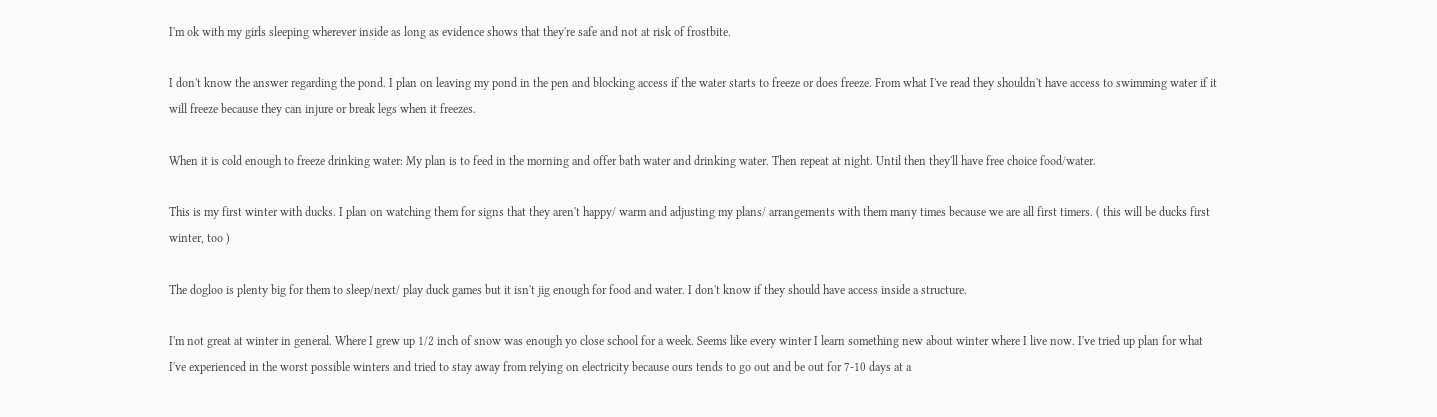I'm ok with my girls sleeping wherever inside as long as evidence shows that they're safe and not at risk of frostbite.

I don't know the answer regarding the pond. I plan on leaving my pond in the pen and blocking access if the water starts to freeze or does freeze. From what I've read they shouldn't have access to swimming water if it will freeze because they can injure or break legs when it freezes.

When it is cold enough to freeze drinking water: My plan is to feed in the morning and offer bath water and drinking water. Then repeat at night. Until then they'll have free choice food/water.

This is my first winter with ducks. I plan on watching them for signs that they aren't happy/ warm and adjusting my plans/ arrangements with them many times because we are all first timers. ( this will be ducks first winter, too )

The dogloo is plenty big for them to sleep/next/ play duck games but it isn't jig enough for food and water. I don't know if they should have access inside a structure.

I'm not great at winter in general. Where I grew up 1/2 inch of snow was enough yo close school for a week. Seems like every winter I learn something new about winter where I live now. I've tried up plan for what I've experienced in the worst possible winters and tried to stay away from relying on electricity because ours tends to go out and be out for 7-10 days at a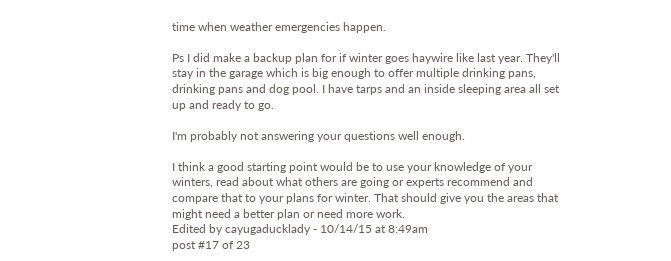time when weather emergencies happen.

Ps I did make a backup plan for if winter goes haywire like last year. They'll stay in the garage which is big enough to offer multiple drinking pans, drinking pans and dog pool. I have tarps and an inside sleeping area all set up and ready to go.

I'm probably not answering your questions well enough.

I think a good starting point would be to use your knowledge of your winters, read about what others are going or experts recommend and compare that to your plans for winter. That should give you the areas that might need a better plan or need more work.
Edited by cayugaducklady - 10/14/15 at 8:49am
post #17 of 23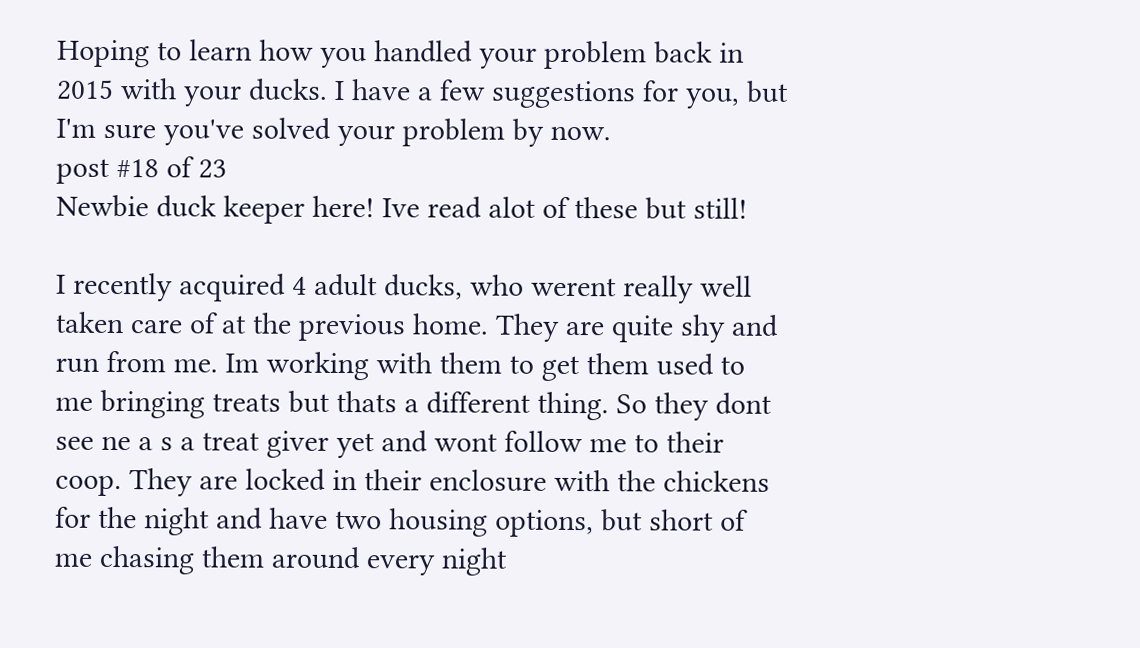Hoping to learn how you handled your problem back in 2015 with your ducks. I have a few suggestions for you, but I'm sure you've solved your problem by now.
post #18 of 23
Newbie duck keeper here! Ive read alot of these but still!

I recently acquired 4 adult ducks, who werent really well taken care of at the previous home. They are quite shy and run from me. Im working with them to get them used to me bringing treats but thats a different thing. So they dont see ne a s a treat giver yet and wont follow me to their coop. They are locked in their enclosure with the chickens for the night and have two housing options, but short of me chasing them around every night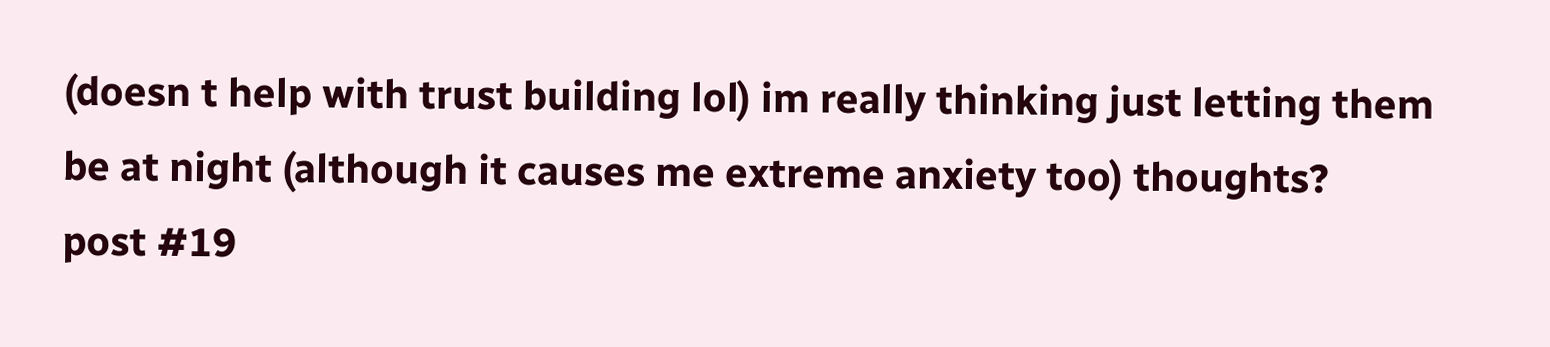(doesn t help with trust building lol) im really thinking just letting them be at night (although it causes me extreme anxiety too) thoughts?
post #19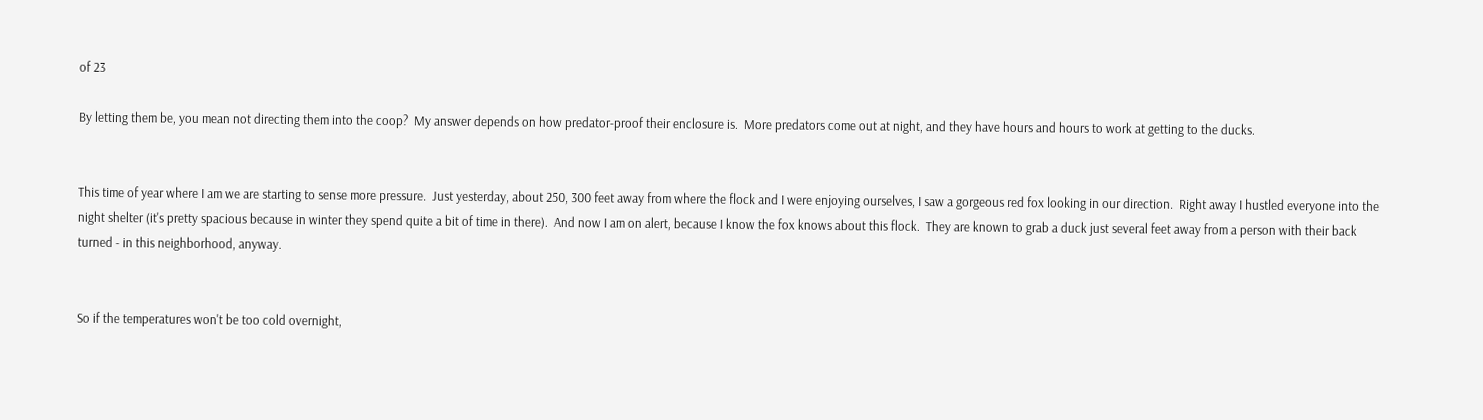of 23

By letting them be, you mean not directing them into the coop?  My answer depends on how predator-proof their enclosure is.  More predators come out at night, and they have hours and hours to work at getting to the ducks.


This time of year where I am we are starting to sense more pressure.  Just yesterday, about 250, 300 feet away from where the flock and I were enjoying ourselves, I saw a gorgeous red fox looking in our direction.  Right away I hustled everyone into the night shelter (it's pretty spacious because in winter they spend quite a bit of time in there).  And now I am on alert, because I know the fox knows about this flock.  They are known to grab a duck just several feet away from a person with their back turned - in this neighborhood, anyway.


So if the temperatures won't be too cold overnight,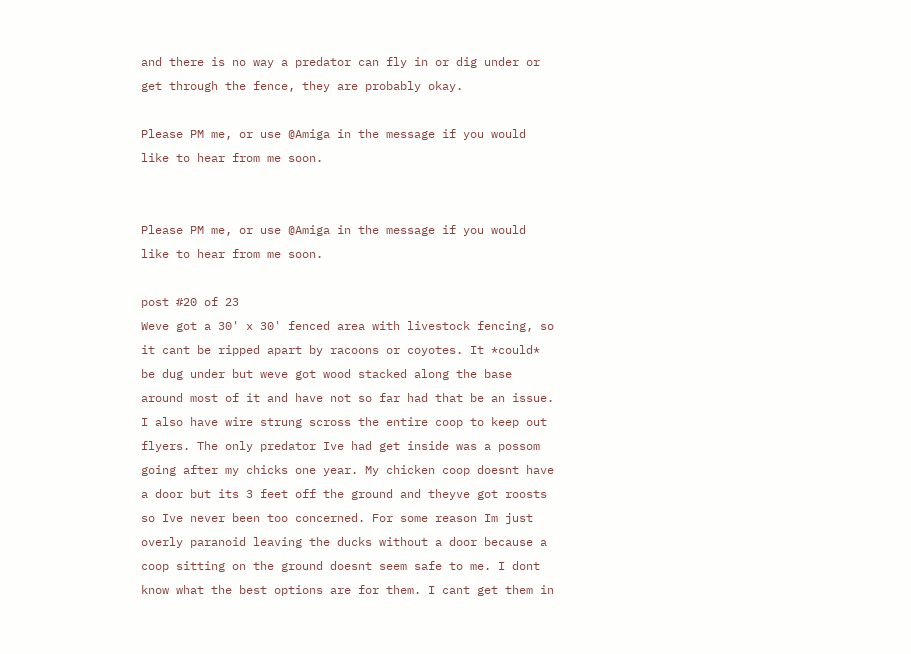and there is no way a predator can fly in or dig under or get through the fence, they are probably okay.

Please PM me, or use @Amiga in the message if you would like to hear from me soon.


Please PM me, or use @Amiga in the message if you would like to hear from me soon.

post #20 of 23
Weve got a 30' x 30' fenced area with livestock fencing, so it cant be ripped apart by racoons or coyotes. It *could* be dug under but weve got wood stacked along the base around most of it and have not so far had that be an issue. I also have wire strung scross the entire coop to keep out flyers. The only predator Ive had get inside was a possom going after my chicks one year. My chicken coop doesnt have a door but its 3 feet off the ground and theyve got roosts so Ive never been too concerned. For some reason Im just overly paranoid leaving the ducks without a door because a coop sitting on the ground doesnt seem safe to me. I dont know what the best options are for them. I cant get them in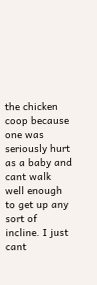the chicken coop because one was seriously hurt as a baby and cant walk well enough to get up any sort of incline. I just cant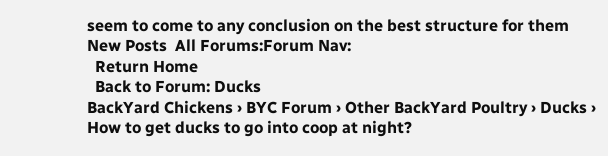seem to come to any conclusion on the best structure for them
New Posts  All Forums:Forum Nav:
  Return Home
  Back to Forum: Ducks
BackYard Chickens › BYC Forum › Other BackYard Poultry › Ducks › How to get ducks to go into coop at night?